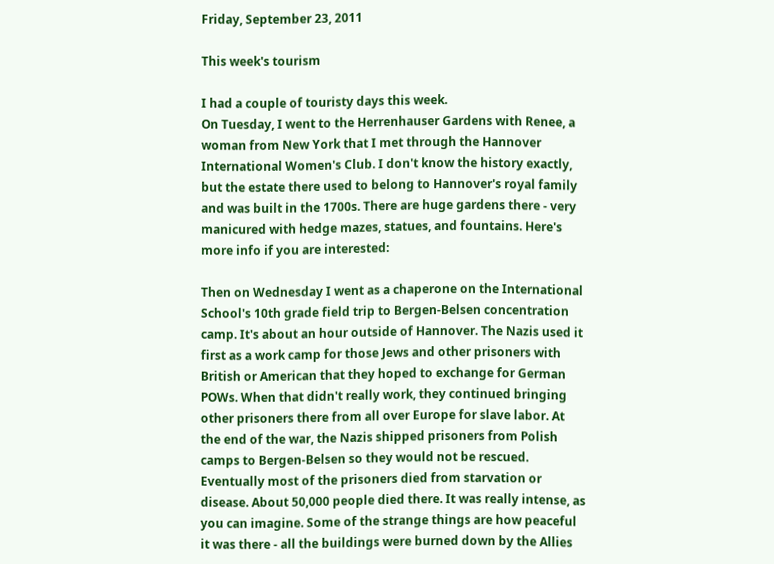Friday, September 23, 2011

This week's tourism

I had a couple of touristy days this week.
On Tuesday, I went to the Herrenhauser Gardens with Renee, a woman from New York that I met through the Hannover International Women's Club. I don't know the history exactly, but the estate there used to belong to Hannover's royal family and was built in the 1700s. There are huge gardens there - very manicured with hedge mazes, statues, and fountains. Here's more info if you are interested:

Then on Wednesday I went as a chaperone on the International School's 10th grade field trip to Bergen-Belsen concentration camp. It's about an hour outside of Hannover. The Nazis used it first as a work camp for those Jews and other prisoners with British or American that they hoped to exchange for German POWs. When that didn't really work, they continued bringing other prisoners there from all over Europe for slave labor. At the end of the war, the Nazis shipped prisoners from Polish camps to Bergen-Belsen so they would not be rescued. Eventually most of the prisoners died from starvation or disease. About 50,000 people died there. It was really intense, as you can imagine. Some of the strange things are how peaceful it was there - all the buildings were burned down by the Allies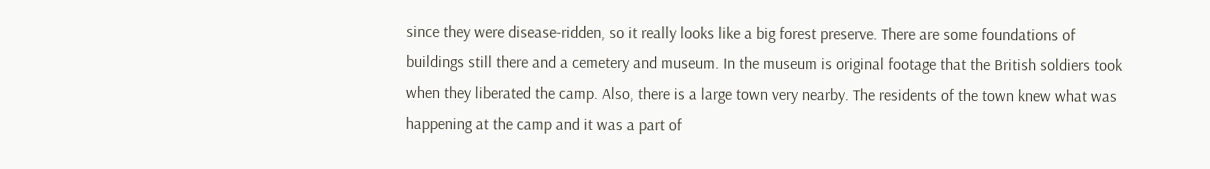since they were disease-ridden, so it really looks like a big forest preserve. There are some foundations of buildings still there and a cemetery and museum. In the museum is original footage that the British soldiers took when they liberated the camp. Also, there is a large town very nearby. The residents of the town knew what was happening at the camp and it was a part of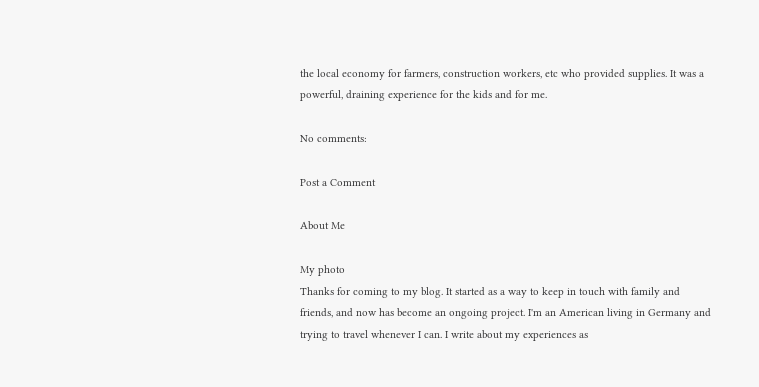the local economy for farmers, construction workers, etc who provided supplies. It was a powerful, draining experience for the kids and for me.

No comments:

Post a Comment

About Me

My photo
Thanks for coming to my blog. It started as a way to keep in touch with family and friends, and now has become an ongoing project. I'm an American living in Germany and trying to travel whenever I can. I write about my experiences as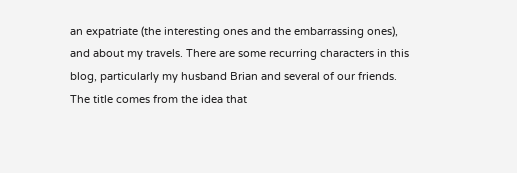an expatriate (the interesting ones and the embarrassing ones), and about my travels. There are some recurring characters in this blog, particularly my husband Brian and several of our friends. The title comes from the idea that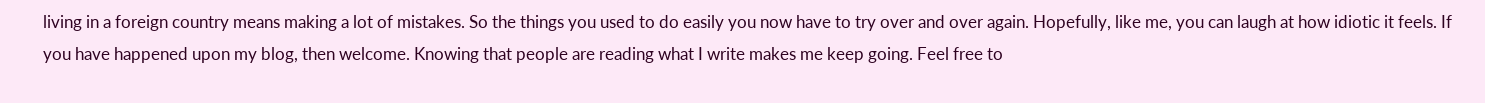living in a foreign country means making a lot of mistakes. So the things you used to do easily you now have to try over and over again. Hopefully, like me, you can laugh at how idiotic it feels. If you have happened upon my blog, then welcome. Knowing that people are reading what I write makes me keep going. Feel free to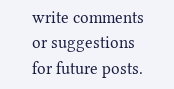write comments or suggestions for future posts.